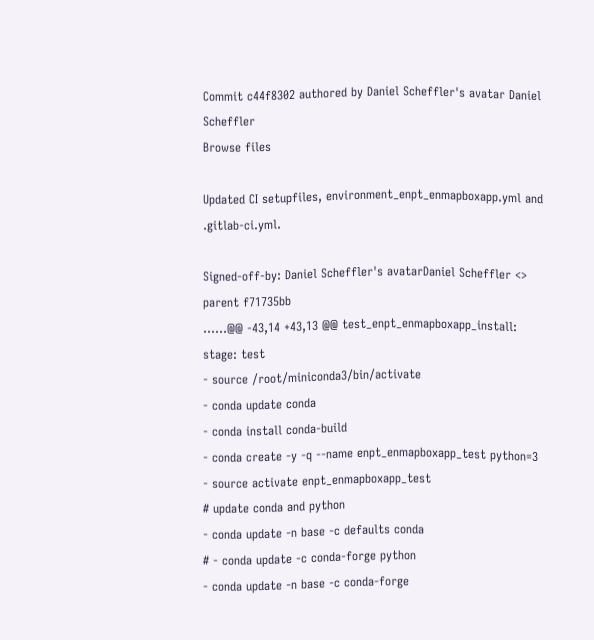Commit c44f8302 authored by Daniel Scheffler's avatar Daniel Scheffler
Browse files

Updated CI setupfiles, environment_enpt_enmapboxapp.yml and .gitlab-ci.yml.

Signed-off-by: Daniel Scheffler's avatarDaniel Scheffler <>
parent f71735bb
......@@ -43,14 +43,13 @@ test_enpt_enmapboxapp_install:
stage: test
- source /root/miniconda3/bin/activate
- conda update conda
- conda install conda-build
- conda create -y -q --name enpt_enmapboxapp_test python=3
- source activate enpt_enmapboxapp_test
# update conda and python
- conda update -n base -c defaults conda
# - conda update -c conda-forge python
- conda update -n base -c conda-forge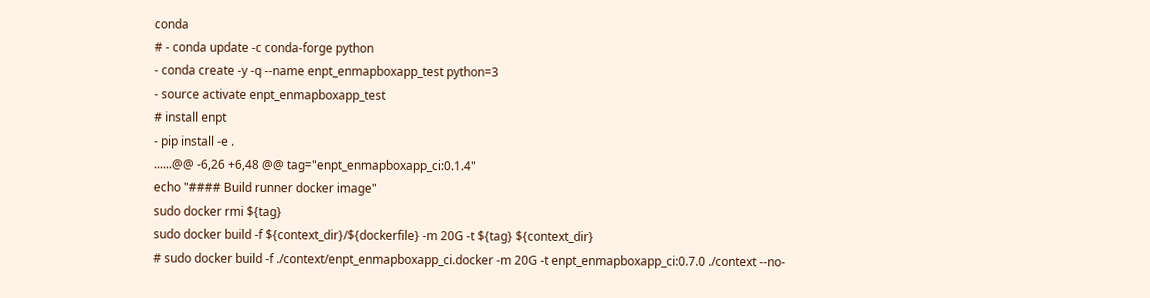conda
# - conda update -c conda-forge python
- conda create -y -q --name enpt_enmapboxapp_test python=3
- source activate enpt_enmapboxapp_test
# install enpt
- pip install -e .
......@@ -6,26 +6,48 @@ tag="enpt_enmapboxapp_ci:0.1.4"
echo "#### Build runner docker image"
sudo docker rmi ${tag}
sudo docker build -f ${context_dir}/${dockerfile} -m 20G -t ${tag} ${context_dir}
# sudo docker build -f ./context/enpt_enmapboxapp_ci.docker -m 20G -t enpt_enmapboxapp_ci:0.7.0 ./context --no-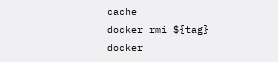cache
docker rmi ${tag}
docker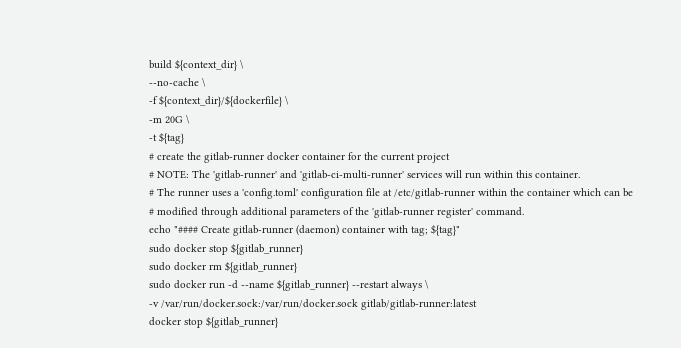build ${context_dir} \
--no-cache \
-f ${context_dir}/${dockerfile} \
-m 20G \
-t ${tag}
# create the gitlab-runner docker container for the current project
# NOTE: The 'gitlab-runner' and 'gitlab-ci-multi-runner' services will run within this container.
# The runner uses a 'config.toml' configuration file at /etc/gitlab-runner within the container which can be
# modified through additional parameters of the 'gitlab-runner register' command.
echo "#### Create gitlab-runner (daemon) container with tag; ${tag}"
sudo docker stop ${gitlab_runner}
sudo docker rm ${gitlab_runner}
sudo docker run -d --name ${gitlab_runner} --restart always \
-v /var/run/docker.sock:/var/run/docker.sock gitlab/gitlab-runner:latest
docker stop ${gitlab_runner}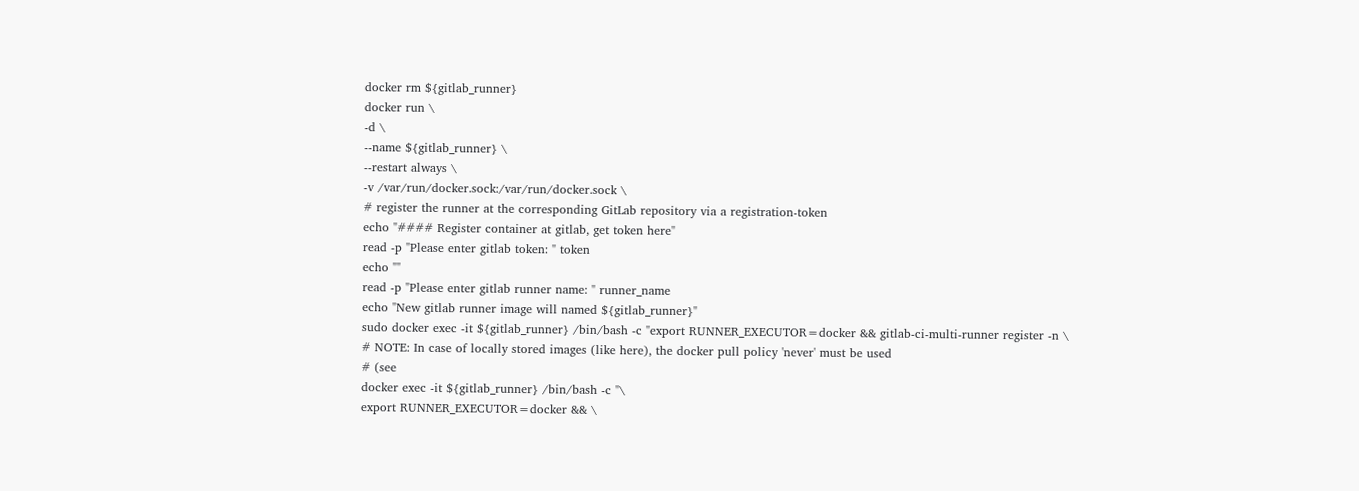docker rm ${gitlab_runner}
docker run \
-d \
--name ${gitlab_runner} \
--restart always \
-v /var/run/docker.sock:/var/run/docker.sock \
# register the runner at the corresponding GitLab repository via a registration-token
echo "#### Register container at gitlab, get token here"
read -p "Please enter gitlab token: " token
echo ""
read -p "Please enter gitlab runner name: " runner_name
echo "New gitlab runner image will named ${gitlab_runner}"
sudo docker exec -it ${gitlab_runner} /bin/bash -c "export RUNNER_EXECUTOR=docker && gitlab-ci-multi-runner register -n \
# NOTE: In case of locally stored images (like here), the docker pull policy 'never' must be used
# (see
docker exec -it ${gitlab_runner} /bin/bash -c "\
export RUNNER_EXECUTOR=docker && \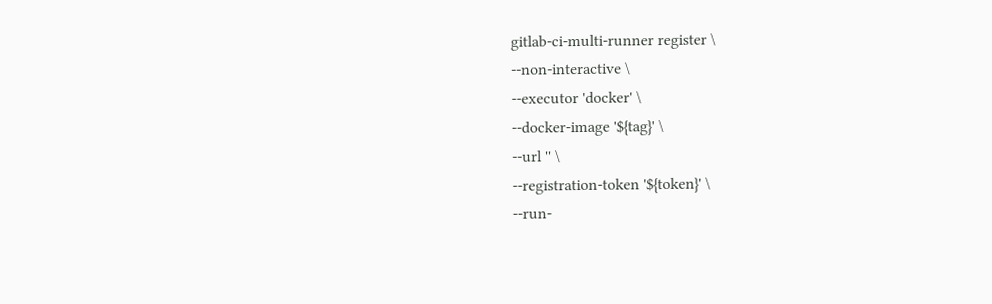gitlab-ci-multi-runner register \
--non-interactive \
--executor 'docker' \
--docker-image '${tag}' \
--url '' \
--registration-token '${token}' \
--run-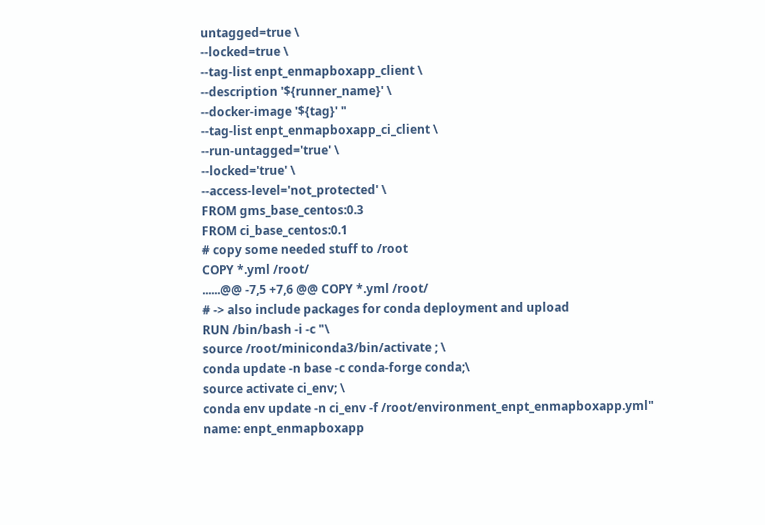untagged=true \
--locked=true \
--tag-list enpt_enmapboxapp_client \
--description '${runner_name}' \
--docker-image '${tag}' "
--tag-list enpt_enmapboxapp_ci_client \
--run-untagged='true' \
--locked='true' \
--access-level='not_protected' \
FROM gms_base_centos:0.3
FROM ci_base_centos:0.1
# copy some needed stuff to /root
COPY *.yml /root/
......@@ -7,5 +7,6 @@ COPY *.yml /root/
# -> also include packages for conda deployment and upload
RUN /bin/bash -i -c "\
source /root/miniconda3/bin/activate ; \
conda update -n base -c conda-forge conda;\
source activate ci_env; \
conda env update -n ci_env -f /root/environment_enpt_enmapboxapp.yml"
name: enpt_enmapboxapp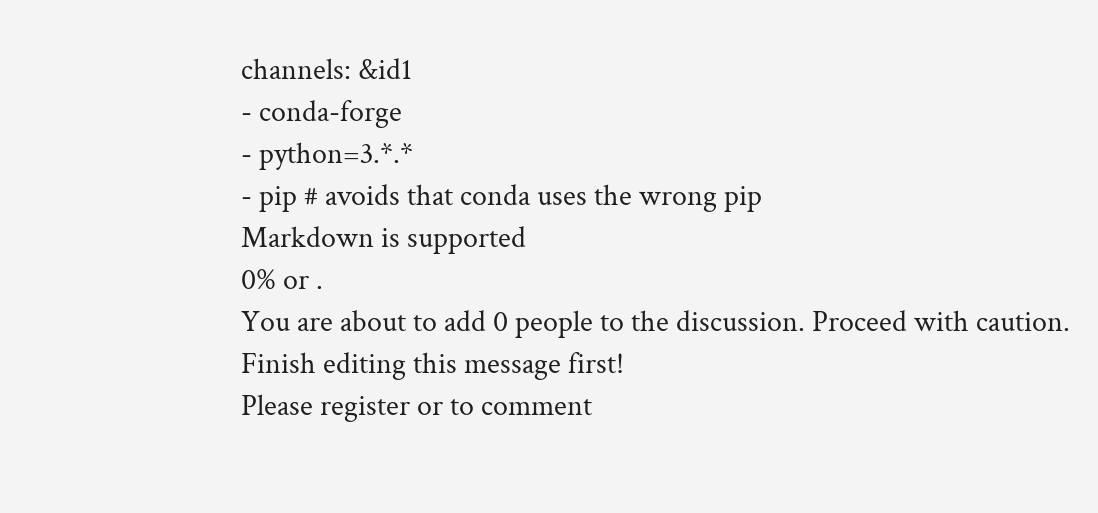channels: &id1
- conda-forge
- python=3.*.*
- pip # avoids that conda uses the wrong pip
Markdown is supported
0% or .
You are about to add 0 people to the discussion. Proceed with caution.
Finish editing this message first!
Please register or to comment